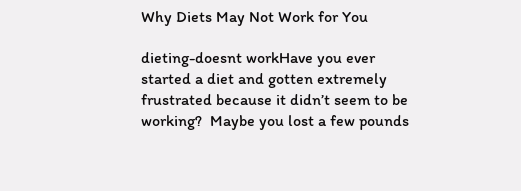Why Diets May Not Work for You

dieting-doesnt workHave you ever started a diet and gotten extremely frustrated because it didn’t seem to be working?  Maybe you lost a few pounds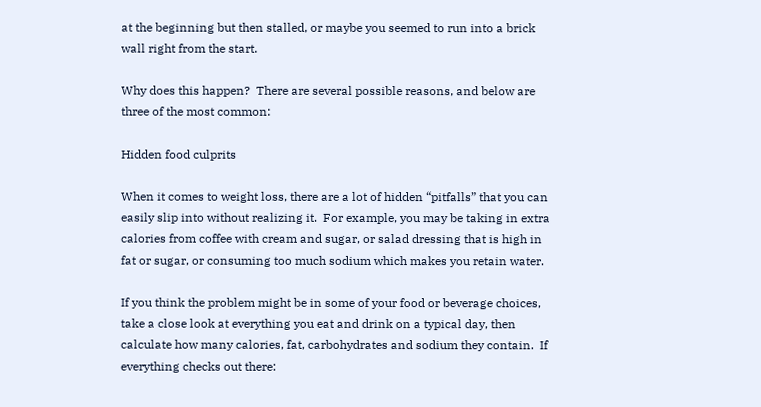at the beginning but then stalled, or maybe you seemed to run into a brick wall right from the start.

Why does this happen?  There are several possible reasons, and below are three of the most common:

Hidden food culprits

When it comes to weight loss, there are a lot of hidden “pitfalls” that you can easily slip into without realizing it.  For example, you may be taking in extra calories from coffee with cream and sugar, or salad dressing that is high in fat or sugar, or consuming too much sodium which makes you retain water.

If you think the problem might be in some of your food or beverage choices, take a close look at everything you eat and drink on a typical day, then calculate how many calories, fat, carbohydrates and sodium they contain.  If everything checks out there: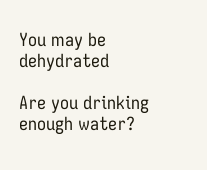You may be dehydrated

Are you drinking enough water?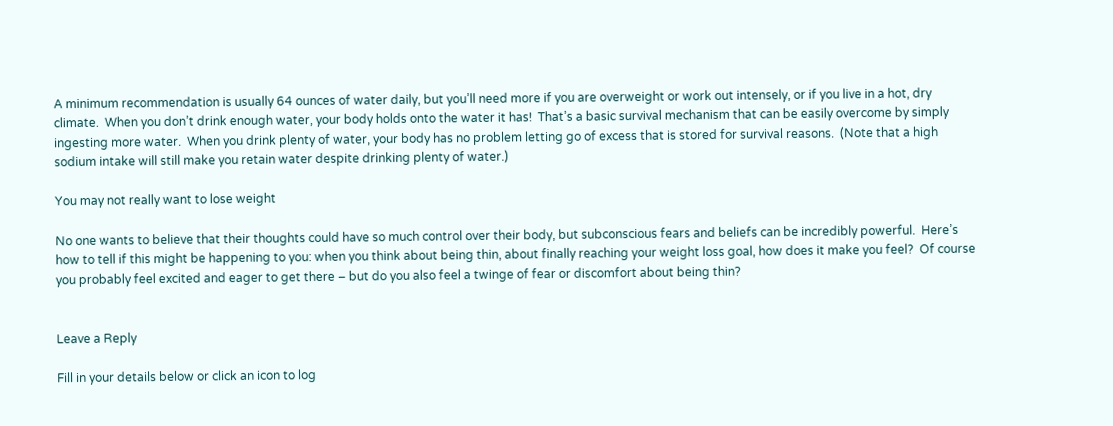A minimum recommendation is usually 64 ounces of water daily, but you’ll need more if you are overweight or work out intensely, or if you live in a hot, dry climate.  When you don’t drink enough water, your body holds onto the water it has!  That’s a basic survival mechanism that can be easily overcome by simply ingesting more water.  When you drink plenty of water, your body has no problem letting go of excess that is stored for survival reasons.  (Note that a high sodium intake will still make you retain water despite drinking plenty of water.)

You may not really want to lose weight

No one wants to believe that their thoughts could have so much control over their body, but subconscious fears and beliefs can be incredibly powerful.  Here’s how to tell if this might be happening to you: when you think about being thin, about finally reaching your weight loss goal, how does it make you feel?  Of course you probably feel excited and eager to get there – but do you also feel a twinge of fear or discomfort about being thin?


Leave a Reply

Fill in your details below or click an icon to log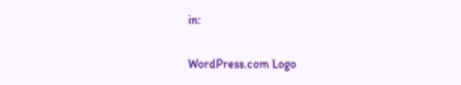in:

WordPress.com Logo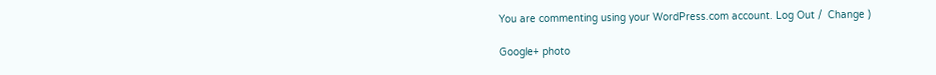You are commenting using your WordPress.com account. Log Out /  Change )

Google+ photo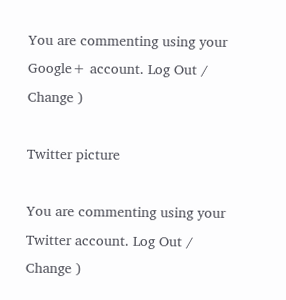You are commenting using your Google+ account. Log Out /  Change )

Twitter picture

You are commenting using your Twitter account. Log Out /  Change )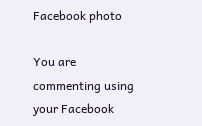Facebook photo

You are commenting using your Facebook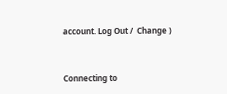account. Log Out /  Change )


Connecting to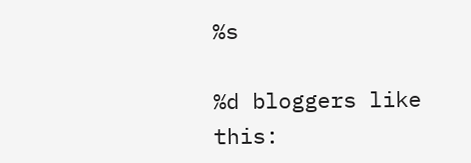%s

%d bloggers like this: